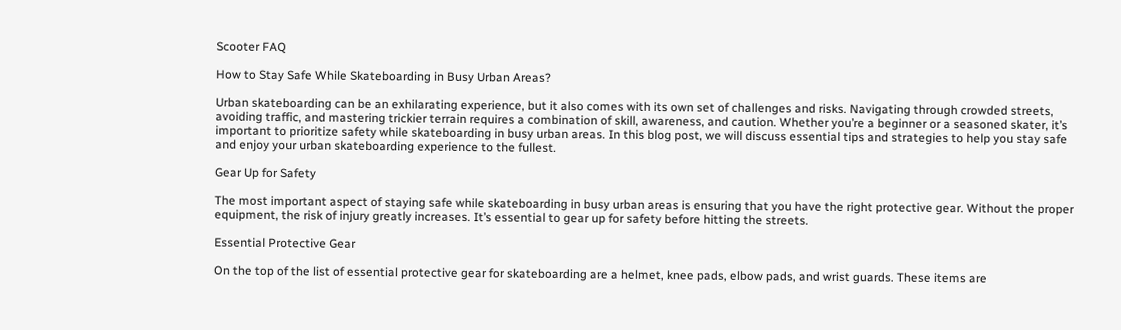Scooter FAQ

How to Stay Safe While Skateboarding in Busy Urban Areas?

Urban skateboarding can be an exhilarating experience, but it also comes with its own set of challenges and risks. Navigating through crowded streets, avoiding traffic, and mastering trickier terrain requires a combination of skill, awareness, and caution. Whether you’re a beginner or a seasoned skater, it’s important to prioritize safety while skateboarding in busy urban areas. In this blog post, we will discuss essential tips and strategies to help you stay safe and enjoy your urban skateboarding experience to the fullest.

Gear Up for Safety

The most important aspect of staying safe while skateboarding in busy urban areas is ensuring that you have the right protective gear. Without the proper equipment, the risk of injury greatly increases. It’s essential to gear up for safety before hitting the streets.

Essential Protective Gear

On the top of the list of essential protective gear for skateboarding are a helmet, knee pads, elbow pads, and wrist guards. These items are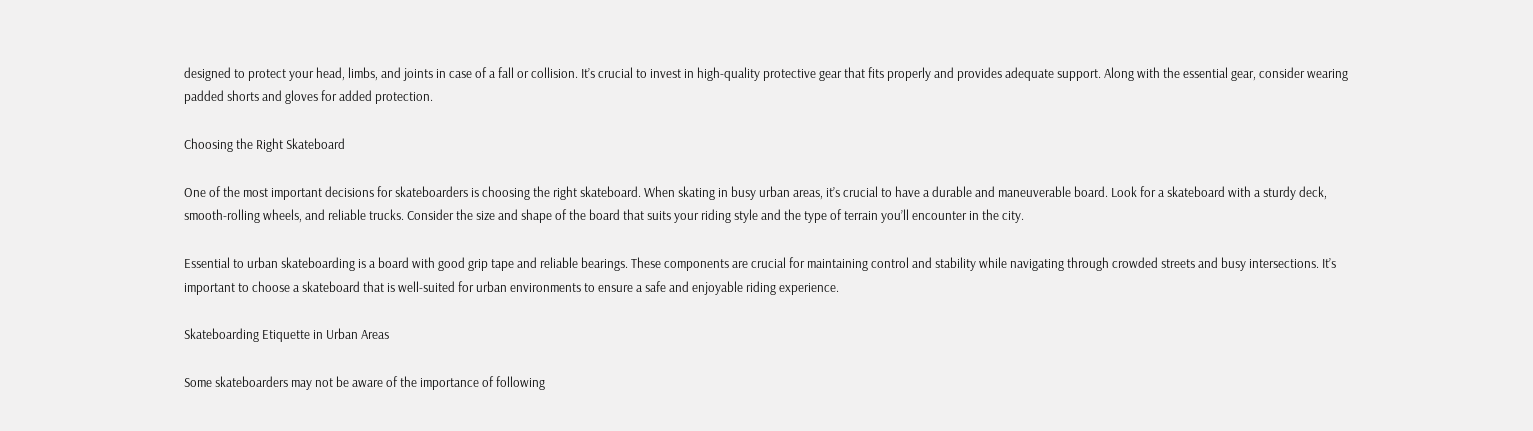designed to protect your head, limbs, and joints in case of a fall or collision. It’s crucial to invest in high-quality protective gear that fits properly and provides adequate support. Along with the essential gear, consider wearing padded shorts and gloves for added protection.

Choosing the Right Skateboard

One of the most important decisions for skateboarders is choosing the right skateboard. When skating in busy urban areas, it’s crucial to have a durable and maneuverable board. Look for a skateboard with a sturdy deck, smooth-rolling wheels, and reliable trucks. Consider the size and shape of the board that suits your riding style and the type of terrain you’ll encounter in the city.

Essential to urban skateboarding is a board with good grip tape and reliable bearings. These components are crucial for maintaining control and stability while navigating through crowded streets and busy intersections. It’s important to choose a skateboard that is well-suited for urban environments to ensure a safe and enjoyable riding experience.

Skateboarding Etiquette in Urban Areas

Some skateboarders may not be aware of the importance of following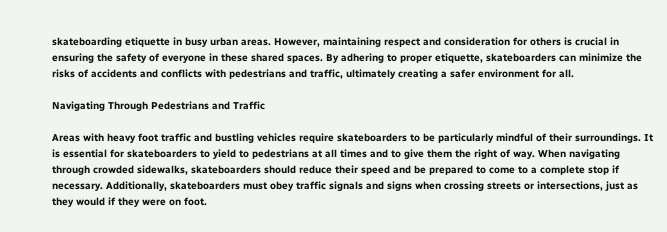skateboarding etiquette in busy urban areas. However, maintaining respect and consideration for others is crucial in ensuring the safety of everyone in these shared spaces. By adhering to proper etiquette, skateboarders can minimize the risks of accidents and conflicts with pedestrians and traffic, ultimately creating a safer environment for all.

Navigating Through Pedestrians and Traffic

Areas with heavy foot traffic and bustling vehicles require skateboarders to be particularly mindful of their surroundings. It is essential for skateboarders to yield to pedestrians at all times and to give them the right of way. When navigating through crowded sidewalks, skateboarders should reduce their speed and be prepared to come to a complete stop if necessary. Additionally, skateboarders must obey traffic signals and signs when crossing streets or intersections, just as they would if they were on foot.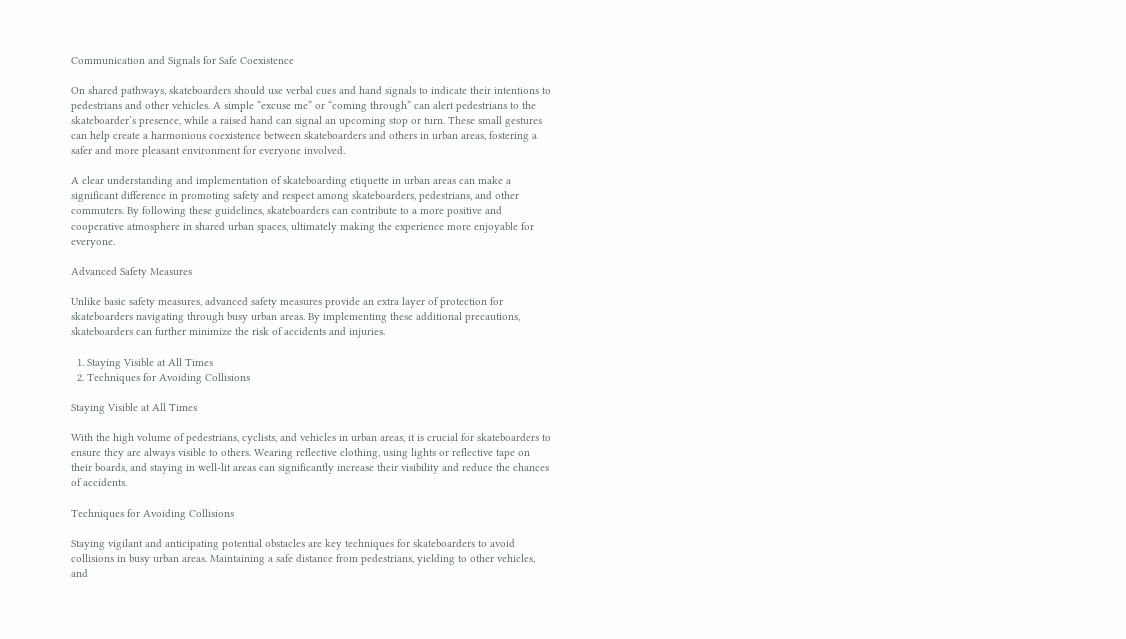Communication and Signals for Safe Coexistence

On shared pathways, skateboarders should use verbal cues and hand signals to indicate their intentions to pedestrians and other vehicles. A simple “excuse me” or “coming through” can alert pedestrians to the skateboarder’s presence, while a raised hand can signal an upcoming stop or turn. These small gestures can help create a harmonious coexistence between skateboarders and others in urban areas, fostering a safer and more pleasant environment for everyone involved.

A clear understanding and implementation of skateboarding etiquette in urban areas can make a significant difference in promoting safety and respect among skateboarders, pedestrians, and other commuters. By following these guidelines, skateboarders can contribute to a more positive and cooperative atmosphere in shared urban spaces, ultimately making the experience more enjoyable for everyone.

Advanced Safety Measures

Unlike basic safety measures, advanced safety measures provide an extra layer of protection for skateboarders navigating through busy urban areas. By implementing these additional precautions, skateboarders can further minimize the risk of accidents and injuries.

  1. Staying Visible at All Times
  2. Techniques for Avoiding Collisions

Staying Visible at All Times

With the high volume of pedestrians, cyclists, and vehicles in urban areas, it is crucial for skateboarders to ensure they are always visible to others. Wearing reflective clothing, using lights or reflective tape on their boards, and staying in well-lit areas can significantly increase their visibility and reduce the chances of accidents.

Techniques for Avoiding Collisions

Staying vigilant and anticipating potential obstacles are key techniques for skateboarders to avoid collisions in busy urban areas. Maintaining a safe distance from pedestrians, yielding to other vehicles, and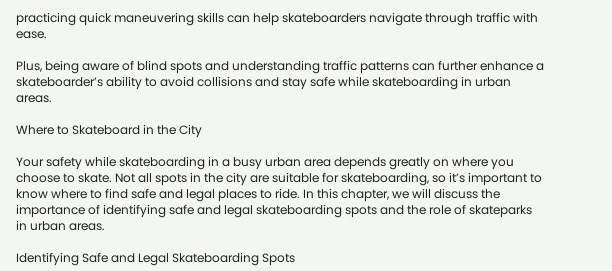practicing quick maneuvering skills can help skateboarders navigate through traffic with ease.

Plus, being aware of blind spots and understanding traffic patterns can further enhance a skateboarder’s ability to avoid collisions and stay safe while skateboarding in urban areas.

Where to Skateboard in the City

Your safety while skateboarding in a busy urban area depends greatly on where you choose to skate. Not all spots in the city are suitable for skateboarding, so it’s important to know where to find safe and legal places to ride. In this chapter, we will discuss the importance of identifying safe and legal skateboarding spots and the role of skateparks in urban areas.

Identifying Safe and Legal Skateboarding Spots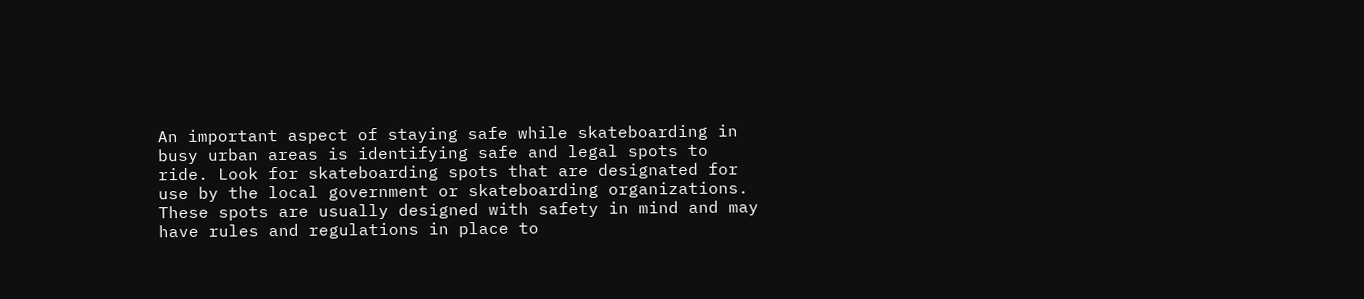An important aspect of staying safe while skateboarding in busy urban areas is identifying safe and legal spots to ride. Look for skateboarding spots that are designated for use by the local government or skateboarding organizations. These spots are usually designed with safety in mind and may have rules and regulations in place to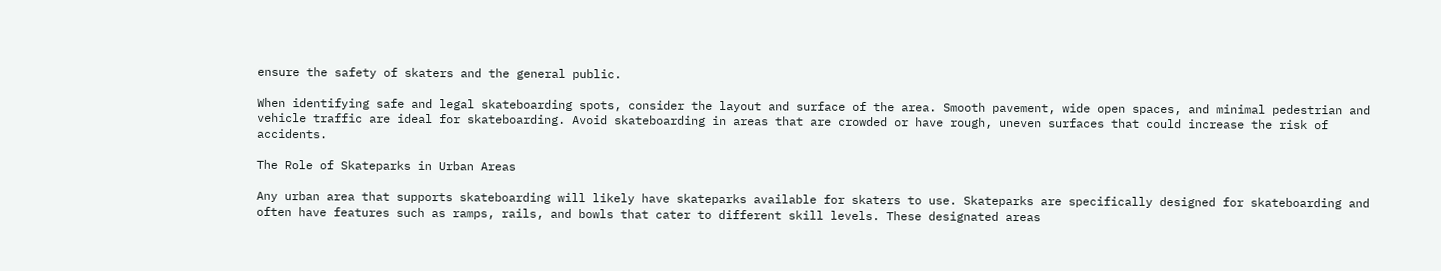ensure the safety of skaters and the general public.

When identifying safe and legal skateboarding spots, consider the layout and surface of the area. Smooth pavement, wide open spaces, and minimal pedestrian and vehicle traffic are ideal for skateboarding. Avoid skateboarding in areas that are crowded or have rough, uneven surfaces that could increase the risk of accidents.

The Role of Skateparks in Urban Areas

Any urban area that supports skateboarding will likely have skateparks available for skaters to use. Skateparks are specifically designed for skateboarding and often have features such as ramps, rails, and bowls that cater to different skill levels. These designated areas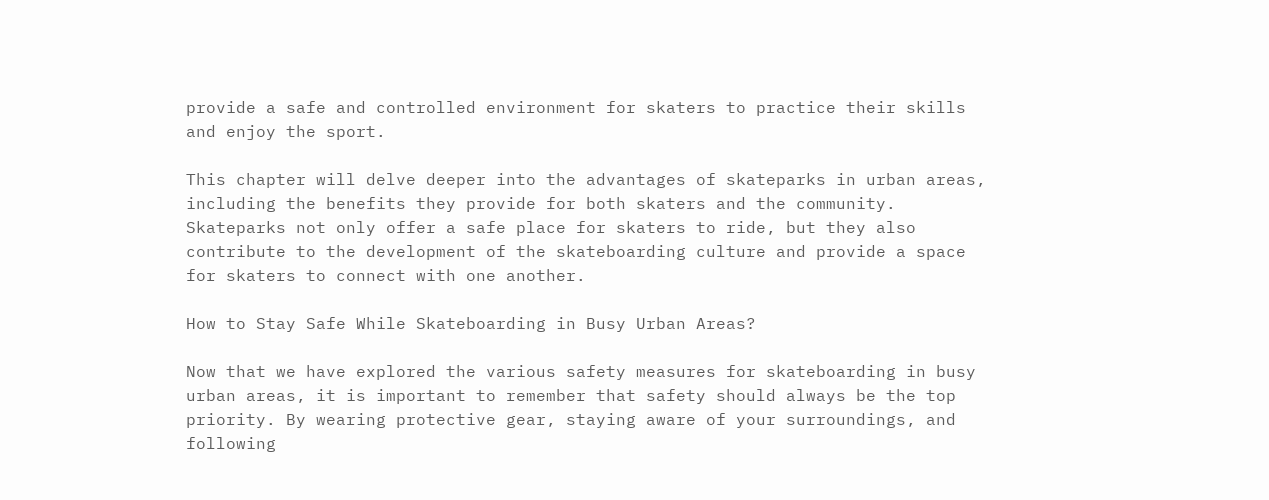provide a safe and controlled environment for skaters to practice their skills and enjoy the sport.

This chapter will delve deeper into the advantages of skateparks in urban areas, including the benefits they provide for both skaters and the community. Skateparks not only offer a safe place for skaters to ride, but they also contribute to the development of the skateboarding culture and provide a space for skaters to connect with one another.

How to Stay Safe While Skateboarding in Busy Urban Areas?

Now that we have explored the various safety measures for skateboarding in busy urban areas, it is important to remember that safety should always be the top priority. By wearing protective gear, staying aware of your surroundings, and following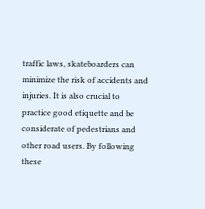traffic laws, skateboarders can minimize the risk of accidents and injuries. It is also crucial to practice good etiquette and be considerate of pedestrians and other road users. By following these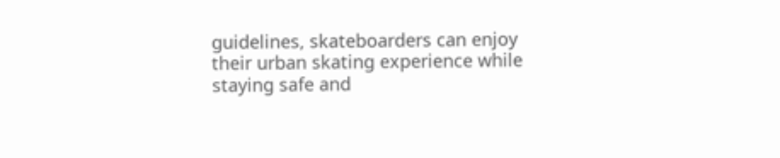guidelines, skateboarders can enjoy their urban skating experience while staying safe and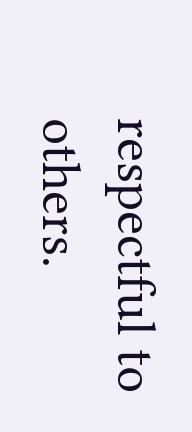respectful to others.